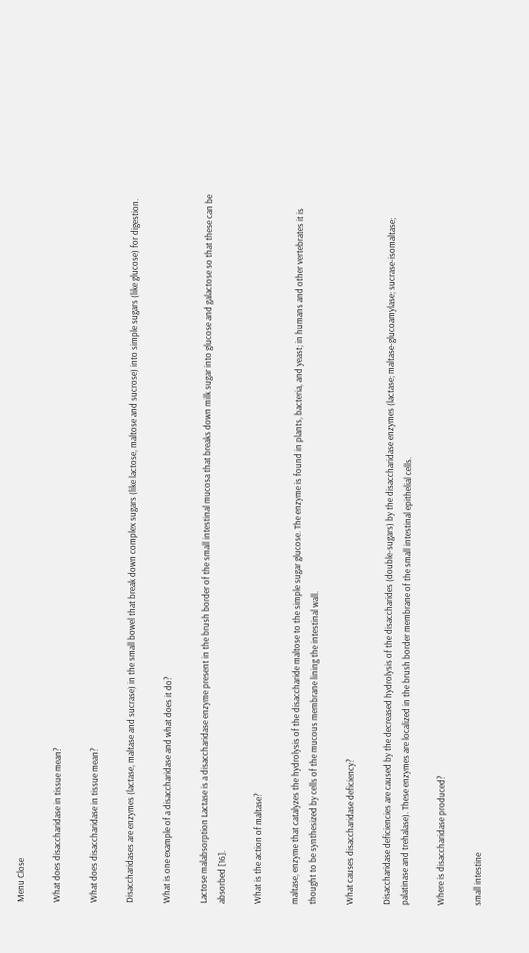Menu Close

What does disaccharidase in tissue mean?

What does disaccharidase in tissue mean?

Disaccharidases are enzymes (lactase, maltase and sucrase) in the small bowel that break down complex sugars (like lactose, maltose and sucrose) into simple sugars (like glucose) for digestion.

What is one example of a disaccharidase and what does it do?

Lactose malabsorption Lactase is a disaccharidase enzyme present in the brush border of the small intestinal mucosa that breaks down milk sugar into glucose and galactose so that these can be absorbed [16].

What is the action of maltase?

maltase, enzyme that catalyzes the hydrolysis of the disaccharide maltose to the simple sugar glucose. The enzyme is found in plants, bacteria, and yeast; in humans and other vertebrates it is thought to be synthesized by cells of the mucous membrane lining the intestinal wall.

What causes disaccharidase deficiency?

Disaccharidase deficiencies are caused by the decreased hydrolysis of the disaccharides (double-sugars) by the disaccharidase enzymes (lactase; maltase-glucoamylase; sucrase-isomaltase; palatinase and trehalase). These enzymes are localized in the brush border membrane of the small intestinal epithelial cells.

Where is disaccharidase produced?

small intestine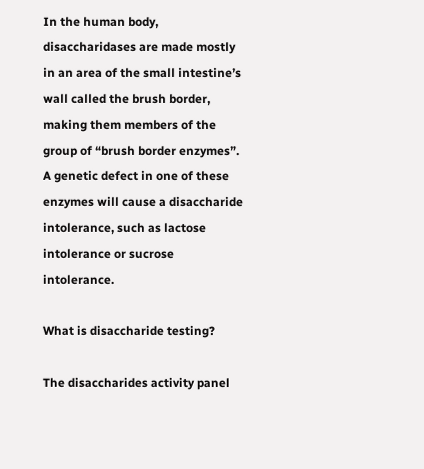In the human body, disaccharidases are made mostly in an area of the small intestine’s wall called the brush border, making them members of the group of “brush border enzymes”. A genetic defect in one of these enzymes will cause a disaccharide intolerance, such as lactose intolerance or sucrose intolerance.

What is disaccharide testing?

The disaccharides activity panel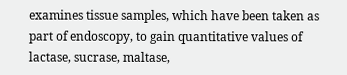examines tissue samples, which have been taken as part of endoscopy, to gain quantitative values of lactase, sucrase, maltase,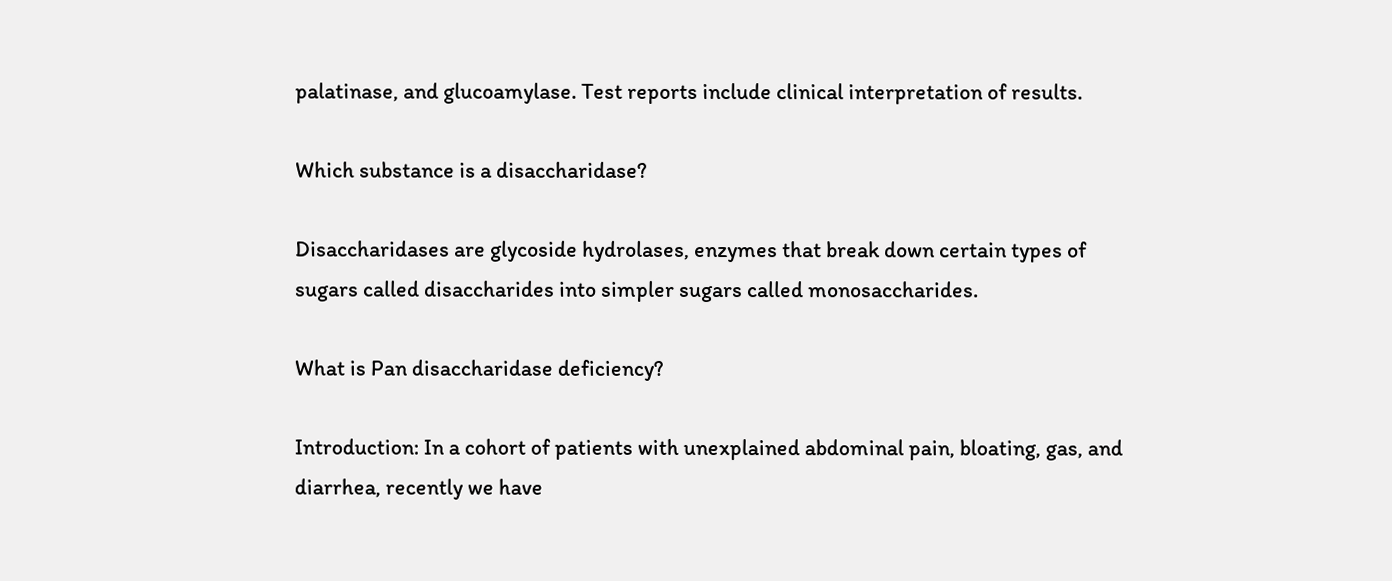palatinase, and glucoamylase. Test reports include clinical interpretation of results.

Which substance is a disaccharidase?

Disaccharidases are glycoside hydrolases, enzymes that break down certain types of sugars called disaccharides into simpler sugars called monosaccharides.

What is Pan disaccharidase deficiency?

Introduction: In a cohort of patients with unexplained abdominal pain, bloating, gas, and diarrhea, recently we have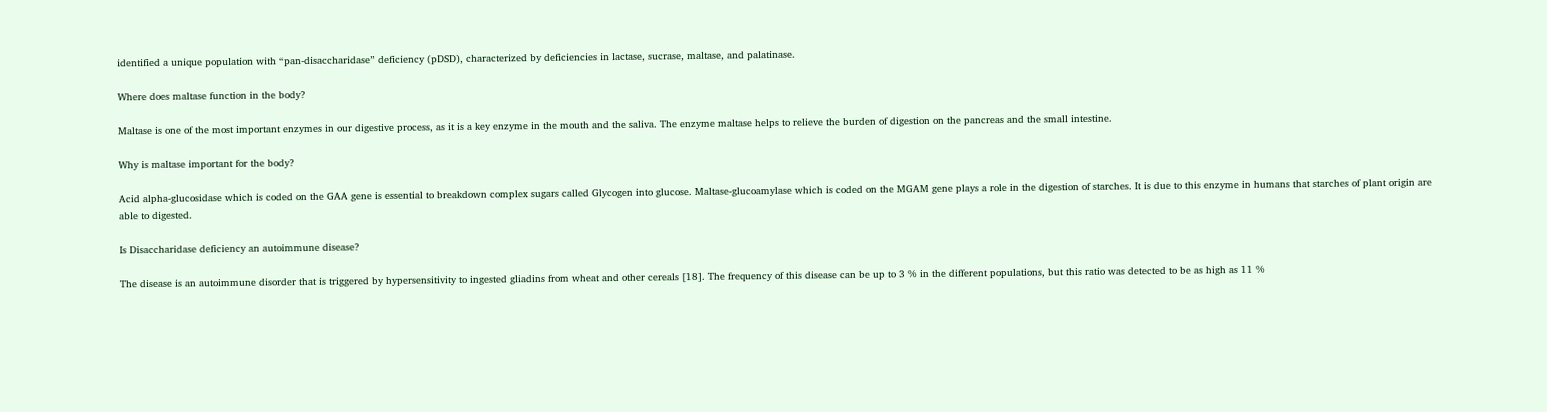identified a unique population with “pan-disaccharidase” deficiency (pDSD), characterized by deficiencies in lactase, sucrase, maltase, and palatinase.

Where does maltase function in the body?

Maltase is one of the most important enzymes in our digestive process, as it is a key enzyme in the mouth and the saliva. The enzyme maltase helps to relieve the burden of digestion on the pancreas and the small intestine.

Why is maltase important for the body?

Acid alpha-glucosidase which is coded on the GAA gene is essential to breakdown complex sugars called Glycogen into glucose. Maltase-glucoamylase which is coded on the MGAM gene plays a role in the digestion of starches. It is due to this enzyme in humans that starches of plant origin are able to digested.

Is Disaccharidase deficiency an autoimmune disease?

The disease is an autoimmune disorder that is triggered by hypersensitivity to ingested gliadins from wheat and other cereals [18]. The frequency of this disease can be up to 3 % in the different populations, but this ratio was detected to be as high as 11 %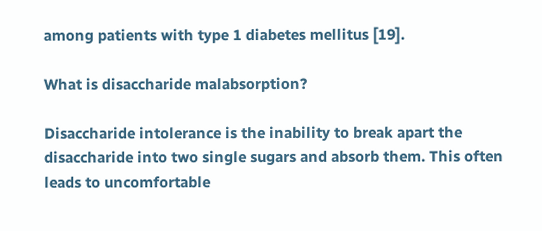among patients with type 1 diabetes mellitus [19].

What is disaccharide malabsorption?

Disaccharide intolerance is the inability to break apart the disaccharide into two single sugars and absorb them. This often leads to uncomfortable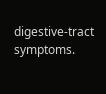digestive-tract symptoms.